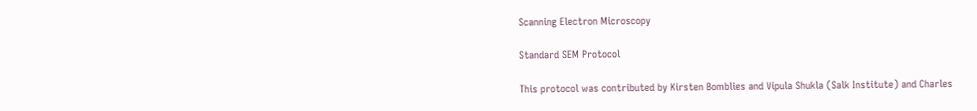Scanning Electron Microscopy

Standard SEM Protocol

This protocol was contributed by Kirsten Bomblies and Vipula Shukla (Salk Institute) and Charles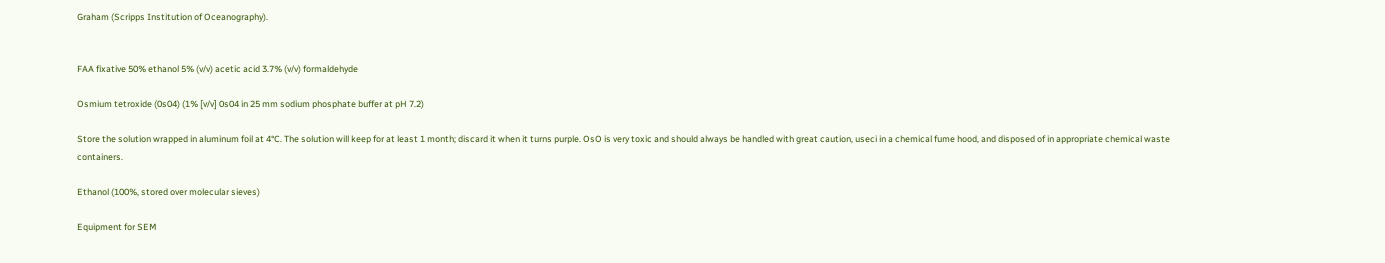Graham (Scripps Institution of Oceanography).


FAA fixative 50% ethanol 5% (v/v) acetic acid 3.7% (v/v) formaldehyde

Osmium tetroxide (0s04) (1% [v/v] 0s04 in 25 mm sodium phosphate buffer at pH 7.2)

Store the solution wrapped in aluminum foil at 4°C. The solution will keep for at least 1 month; discard it when it turns purple. OsO is very toxic and should always be handled with great caution, useci in a chemical fume hood, and disposed of in appropriate chemical waste containers.

Ethanol (100%, stored over molecular sieves)

Equipment for SEM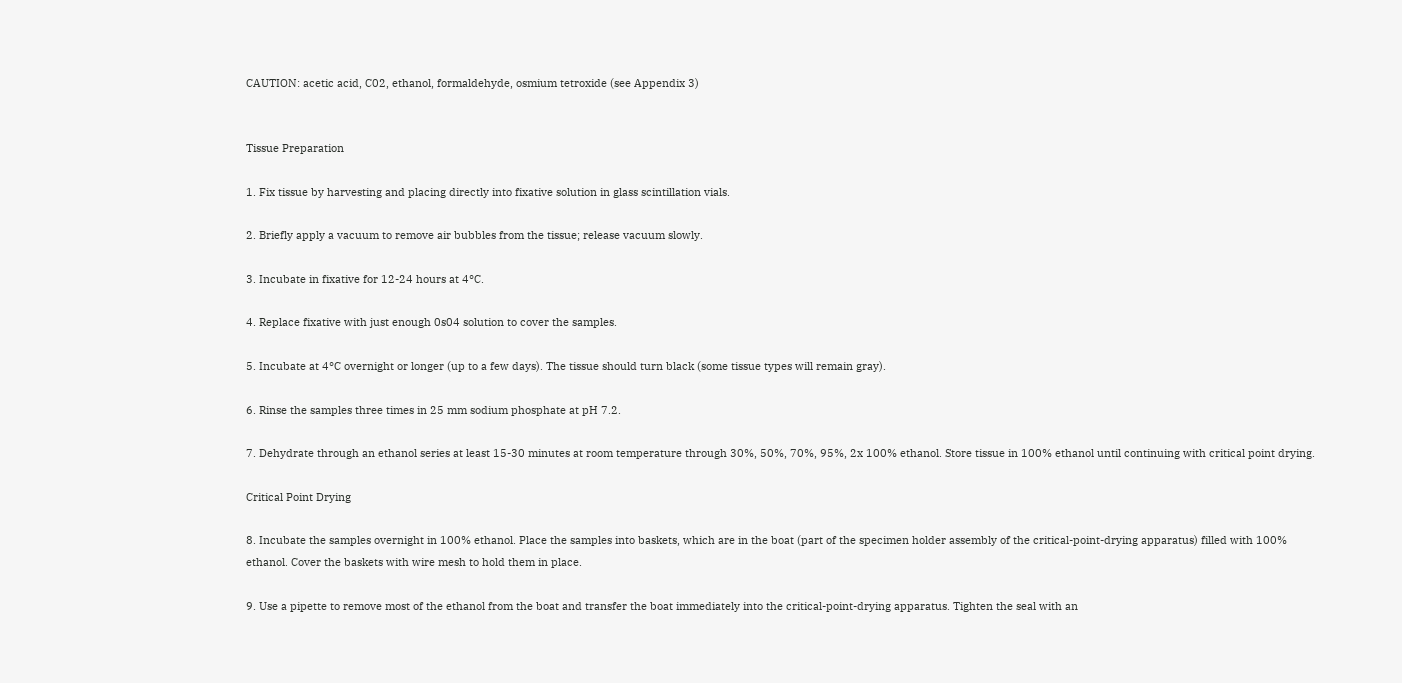CAUTION: acetic acid, C02, ethanol, formaldehyde, osmium tetroxide (see Appendix 3)


Tissue Preparation

1. Fix tissue by harvesting and placing directly into fixative solution in glass scintillation vials.

2. Briefly apply a vacuum to remove air bubbles from the tissue; release vacuum slowly.

3. Incubate in fixative for 12-24 hours at 4°C.

4. Replace fixative with just enough 0s04 solution to cover the samples.

5. Incubate at 4°C overnight or longer (up to a few days). The tissue should turn black (some tissue types will remain gray).

6. Rinse the samples three times in 25 mm sodium phosphate at pH 7.2.

7. Dehydrate through an ethanol series at least 15-30 minutes at room temperature through 30%, 50%, 70%, 95%, 2x 100% ethanol. Store tissue in 100% ethanol until continuing with critical point drying.

Critical Point Drying

8. Incubate the samples overnight in 100% ethanol. Place the samples into baskets, which are in the boat (part of the specimen holder assembly of the critical-point-drying apparatus) filled with 100% ethanol. Cover the baskets with wire mesh to hold them in place.

9. Use a pipette to remove most of the ethanol from the boat and transfer the boat immediately into the critical-point-drying apparatus. Tighten the seal with an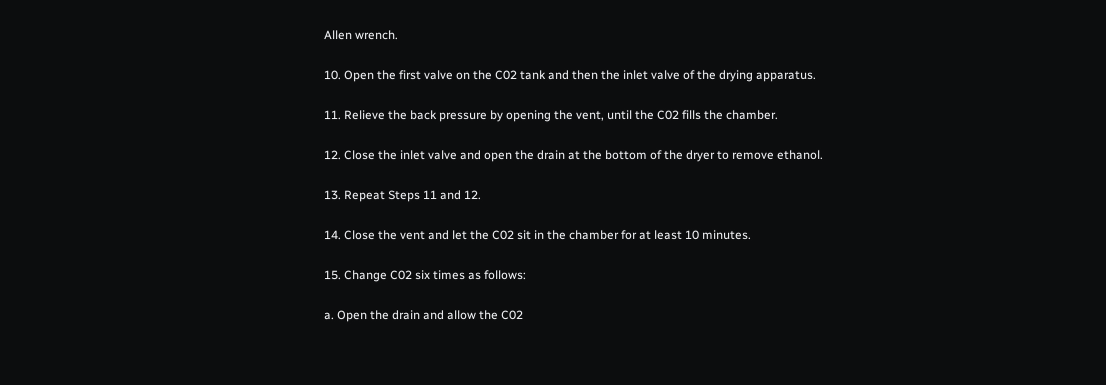Allen wrench.

10. Open the first valve on the C02 tank and then the inlet valve of the drying apparatus.

11. Relieve the back pressure by opening the vent, until the C02 fills the chamber.

12. Close the inlet valve and open the drain at the bottom of the dryer to remove ethanol.

13. Repeat Steps 11 and 12.

14. Close the vent and let the C02 sit in the chamber for at least 10 minutes.

15. Change C02 six times as follows:

a. Open the drain and allow the C02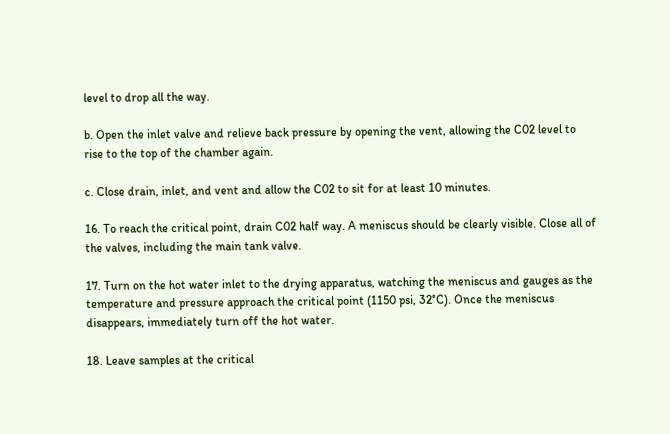level to drop all the way.

b. Open the inlet valve and relieve back pressure by opening the vent, allowing the C02 level to rise to the top of the chamber again.

c. Close drain, inlet, and vent and allow the C02 to sit for at least 10 minutes.

16. To reach the critical point, drain C02 half way. A meniscus should be clearly visible. Close all of the valves, including the main tank valve.

17. Turn on the hot water inlet to the drying apparatus, watching the meniscus and gauges as the temperature and pressure approach the critical point (1150 psi, 32°C). Once the meniscus disappears, immediately turn off the hot water.

18. Leave samples at the critical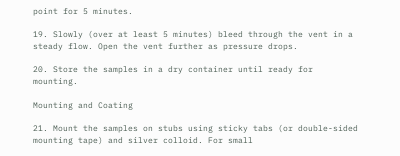point for 5 minutes.

19. Slowly (over at least 5 minutes) bleed through the vent in a steady flow. Open the vent further as pressure drops.

20. Store the samples in a dry container until ready for mounting.

Mounting and Coating

21. Mount the samples on stubs using sticky tabs (or double-sided mounting tape) and silver colloid. For small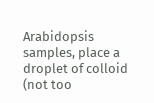Arabidopsis samples, place a droplet of colloid (not too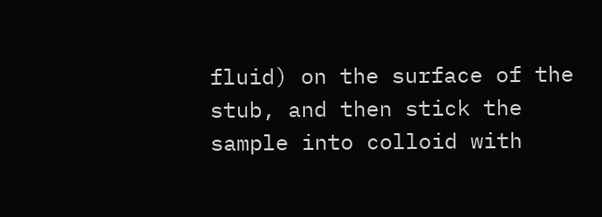fluid) on the surface of the stub, and then stick the sample into colloid with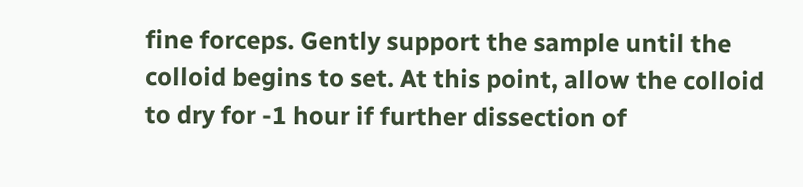fine forceps. Gently support the sample until the colloid begins to set. At this point, allow the colloid to dry for -1 hour if further dissection of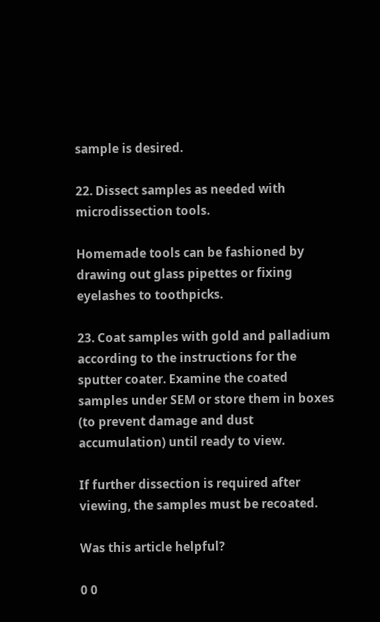sample is desired.

22. Dissect samples as needed with microdissection tools.

Homemade tools can be fashioned by drawing out glass pipettes or fixing eyelashes to toothpicks.

23. Coat samples with gold and palladium according to the instructions for the sputter coater. Examine the coated samples under SEM or store them in boxes (to prevent damage and dust accumulation) until ready to view.

If further dissection is required after viewing, the samples must be recoated.

Was this article helpful?

0 0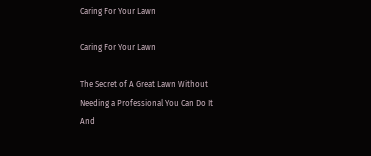Caring For Your Lawn

Caring For Your Lawn

The Secret of A Great Lawn Without Needing a Professional You Can Do It And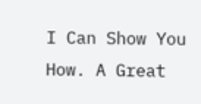I Can Show You How. A Great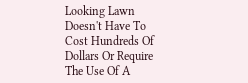Looking Lawn Doesn't Have To Cost Hundreds Of Dollars Or Require The Use Of A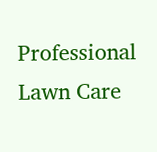Professional Lawn Care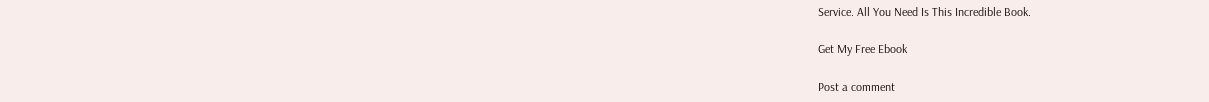Service. All You Need Is This Incredible Book.

Get My Free Ebook

Post a comment